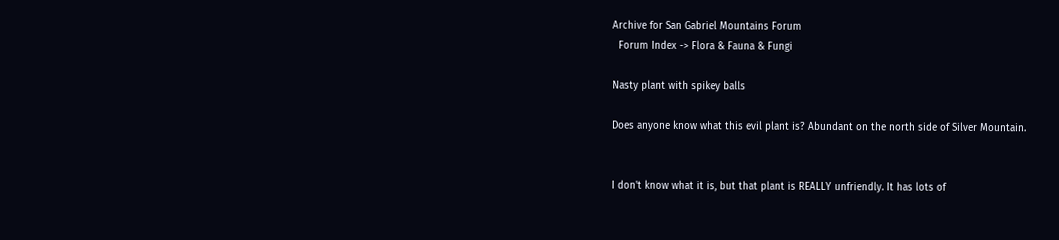Archive for San Gabriel Mountains Forum
  Forum Index -> Flora & Fauna & Fungi

Nasty plant with spikey balls

Does anyone know what this evil plant is? Abundant on the north side of Silver Mountain.


I don't know what it is, but that plant is REALLY unfriendly. It has lots of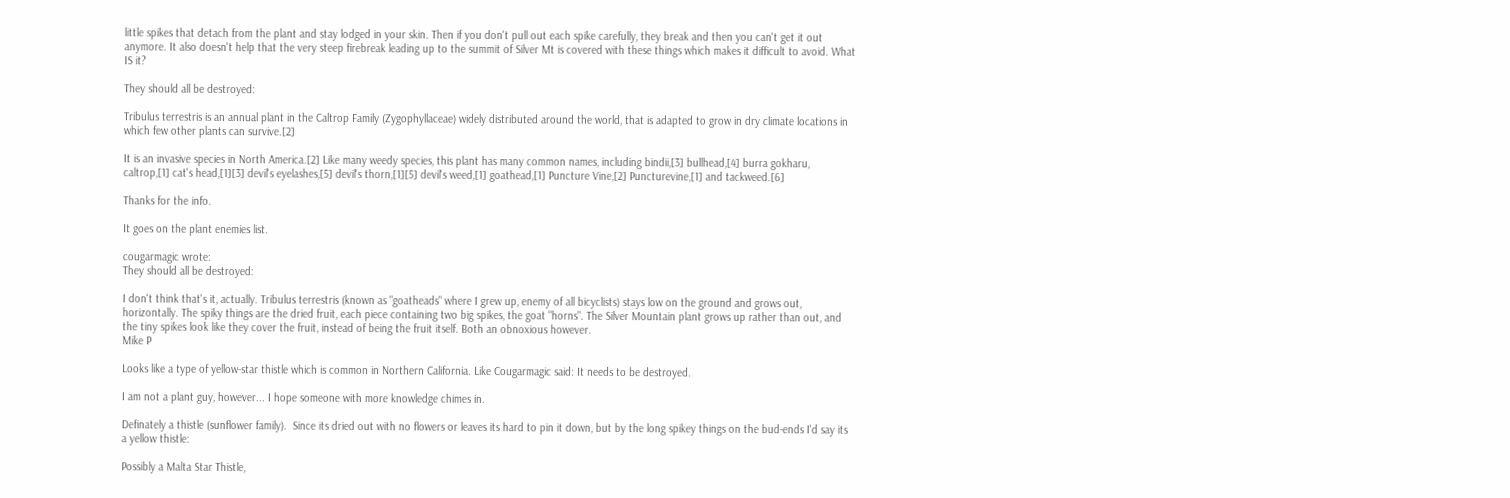little spikes that detach from the plant and stay lodged in your skin. Then if you don't pull out each spike carefully, they break and then you can't get it out anymore. It also doesn't help that the very steep firebreak leading up to the summit of Silver Mt is covered with these things which makes it difficult to avoid. What IS it?

They should all be destroyed:

Tribulus terrestris is an annual plant in the Caltrop Family (Zygophyllaceae) widely distributed around the world, that is adapted to grow in dry climate locations in which few other plants can survive.[2]

It is an invasive species in North America.[2] Like many weedy species, this plant has many common names, including bindii,[3] bullhead,[4] burra gokharu, caltrop,[1] cat's head,[1][3] devil's eyelashes,[5] devil's thorn,[1][5] devil's weed,[1] goathead,[1] Puncture Vine,[2] Puncturevine,[1] and tackweed.[6]

Thanks for the info.

It goes on the plant enemies list.

cougarmagic wrote:
They should all be destroyed:

I don't think that's it, actually. Tribulus terrestris (known as "goatheads" where I grew up, enemy of all bicyclists) stays low on the ground and grows out, horizontally. The spiky things are the dried fruit, each piece containing two big spikes, the goat "horns". The Silver Mountain plant grows up rather than out, and the tiny spikes look like they cover the fruit, instead of being the fruit itself. Both an obnoxious however.
Mike P

Looks like a type of yellow-star thistle which is common in Northern California. Like Cougarmagic said: It needs to be destroyed.

I am not a plant guy, however... I hope someone with more knowledge chimes in.

Definately a thistle (sunflower family).  Since its dried out with no flowers or leaves its hard to pin it down, but by the long spikey things on the bud-ends I'd say its a yellow thistle:

Possibly a Malta Star Thistle,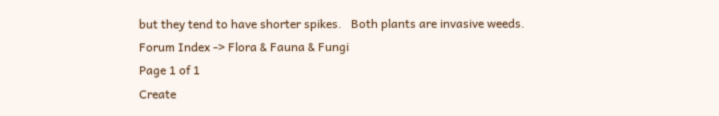but they tend to have shorter spikes.   Both plants are invasive weeds. Forum Index -> Flora & Fauna & Fungi
Page 1 of 1
Create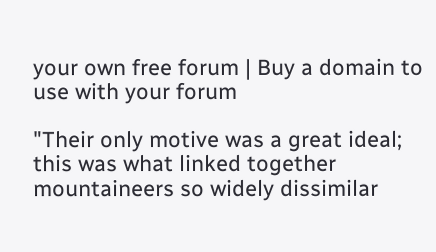your own free forum | Buy a domain to use with your forum

"Their only motive was a great ideal; this was what linked together mountaineers so widely dissimilar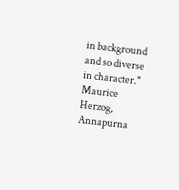in background and so diverse in character."
Maurice Herzog, Annapurna